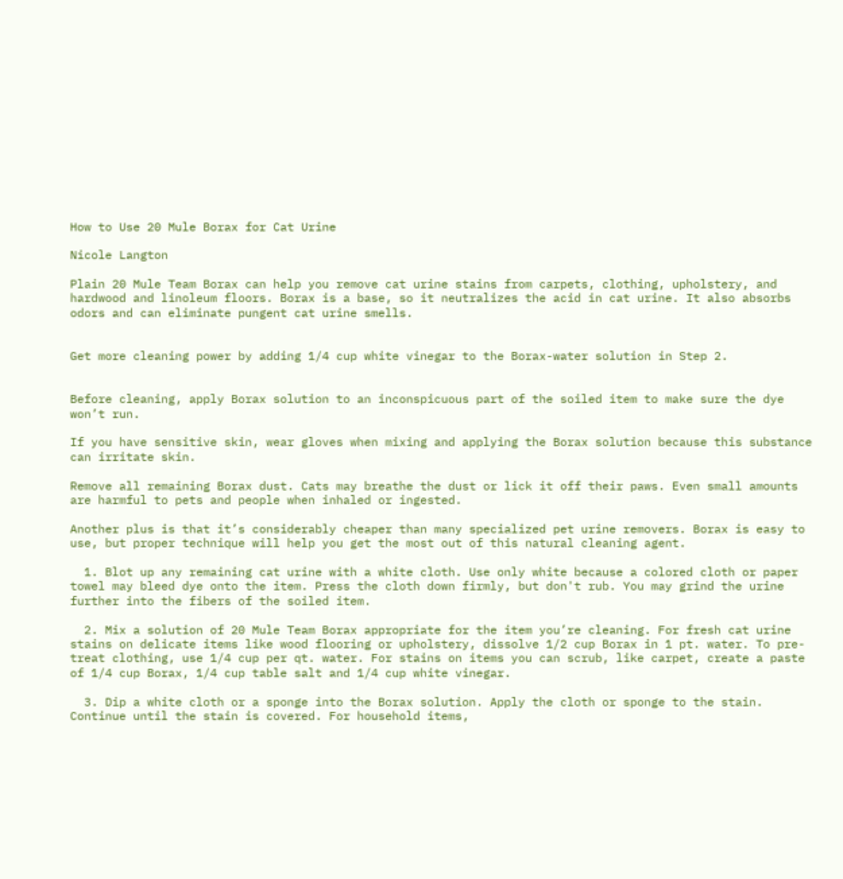How to Use 20 Mule Borax for Cat Urine

Nicole Langton

Plain 20 Mule Team Borax can help you remove cat urine stains from carpets, clothing, upholstery, and hardwood and linoleum floors. Borax is a base, so it neutralizes the acid in cat urine. It also absorbs odors and can eliminate pungent cat urine smells.


Get more cleaning power by adding 1/4 cup white vinegar to the Borax-water solution in Step 2.


Before cleaning, apply Borax solution to an inconspicuous part of the soiled item to make sure the dye won’t run.

If you have sensitive skin, wear gloves when mixing and applying the Borax solution because this substance can irritate skin.

Remove all remaining Borax dust. Cats may breathe the dust or lick it off their paws. Even small amounts are harmful to pets and people when inhaled or ingested.

Another plus is that it’s considerably cheaper than many specialized pet urine removers. Borax is easy to use, but proper technique will help you get the most out of this natural cleaning agent.

  1. Blot up any remaining cat urine with a white cloth. Use only white because a colored cloth or paper towel may bleed dye onto the item. Press the cloth down firmly, but don't rub. You may grind the urine further into the fibers of the soiled item.

  2. Mix a solution of 20 Mule Team Borax appropriate for the item you’re cleaning. For fresh cat urine stains on delicate items like wood flooring or upholstery, dissolve 1/2 cup Borax in 1 pt. water. To pre-treat clothing, use 1/4 cup per qt. water. For stains on items you can scrub, like carpet, create a paste of 1/4 cup Borax, 1/4 cup table salt and 1/4 cup white vinegar.

  3. Dip a white cloth or a sponge into the Borax solution. Apply the cloth or sponge to the stain. Continue until the stain is covered. For household items,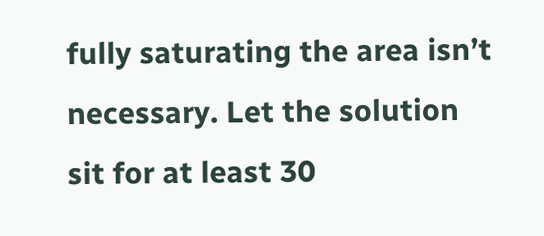fully saturating the area isn’t necessary. Let the solution sit for at least 30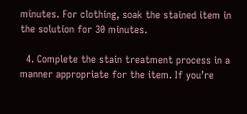minutes. For clothing, soak the stained item in the solution for 30 minutes.

  4. Complete the stain treatment process in a manner appropriate for the item. If you’re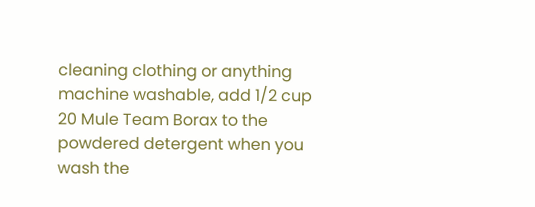cleaning clothing or anything machine washable, add 1/2 cup 20 Mule Team Borax to the powdered detergent when you wash the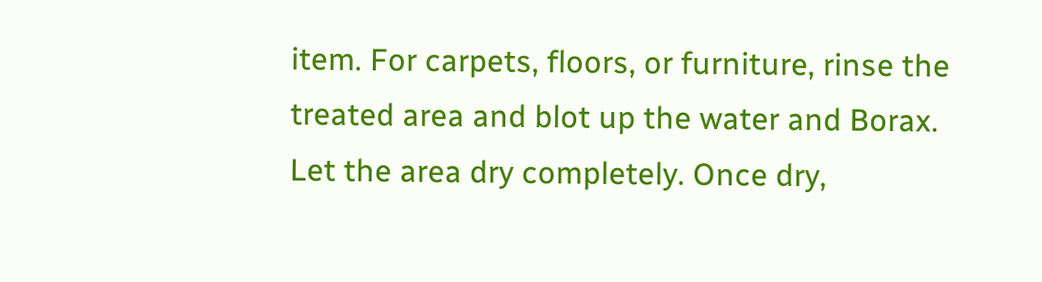item. For carpets, floors, or furniture, rinse the treated area and blot up the water and Borax. Let the area dry completely. Once dry,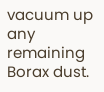vacuum up any remaining Borax dust.